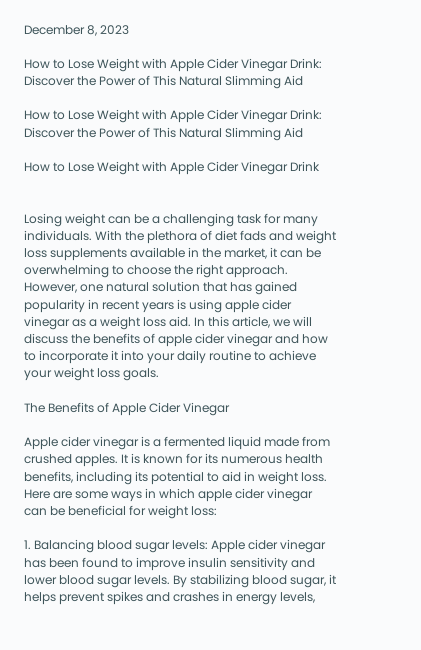December 8, 2023

How to Lose Weight with Apple Cider Vinegar Drink: Discover the Power of This Natural Slimming Aid

How to Lose Weight with Apple Cider Vinegar Drink: Discover the Power of This Natural Slimming Aid

How to Lose Weight with Apple Cider Vinegar Drink


Losing weight can be a challenging task for many individuals. With the plethora of diet fads and weight loss supplements available in the market, it can be overwhelming to choose the right approach. However, one natural solution that has gained popularity in recent years is using apple cider vinegar as a weight loss aid. In this article, we will discuss the benefits of apple cider vinegar and how to incorporate it into your daily routine to achieve your weight loss goals.

The Benefits of Apple Cider Vinegar

Apple cider vinegar is a fermented liquid made from crushed apples. It is known for its numerous health benefits, including its potential to aid in weight loss. Here are some ways in which apple cider vinegar can be beneficial for weight loss:

1. Balancing blood sugar levels: Apple cider vinegar has been found to improve insulin sensitivity and lower blood sugar levels. By stabilizing blood sugar, it helps prevent spikes and crashes in energy levels,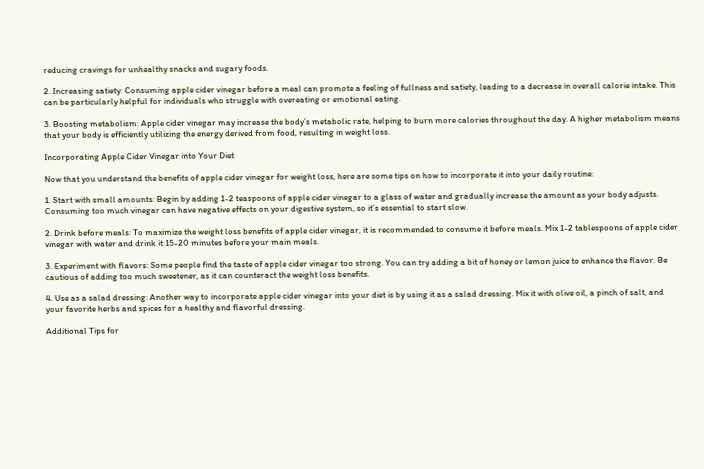reducing cravings for unhealthy snacks and sugary foods.

2. Increasing satiety: Consuming apple cider vinegar before a meal can promote a feeling of fullness and satiety, leading to a decrease in overall calorie intake. This can be particularly helpful for individuals who struggle with overeating or emotional eating.

3. Boosting metabolism: Apple cider vinegar may increase the body’s metabolic rate, helping to burn more calories throughout the day. A higher metabolism means that your body is efficiently utilizing the energy derived from food, resulting in weight loss.

Incorporating Apple Cider Vinegar into Your Diet

Now that you understand the benefits of apple cider vinegar for weight loss, here are some tips on how to incorporate it into your daily routine:

1. Start with small amounts: Begin by adding 1-2 teaspoons of apple cider vinegar to a glass of water and gradually increase the amount as your body adjusts. Consuming too much vinegar can have negative effects on your digestive system, so it’s essential to start slow.

2. Drink before meals: To maximize the weight loss benefits of apple cider vinegar, it is recommended to consume it before meals. Mix 1-2 tablespoons of apple cider vinegar with water and drink it 15-20 minutes before your main meals.

3. Experiment with flavors: Some people find the taste of apple cider vinegar too strong. You can try adding a bit of honey or lemon juice to enhance the flavor. Be cautious of adding too much sweetener, as it can counteract the weight loss benefits.

4. Use as a salad dressing: Another way to incorporate apple cider vinegar into your diet is by using it as a salad dressing. Mix it with olive oil, a pinch of salt, and your favorite herbs and spices for a healthy and flavorful dressing.

Additional Tips for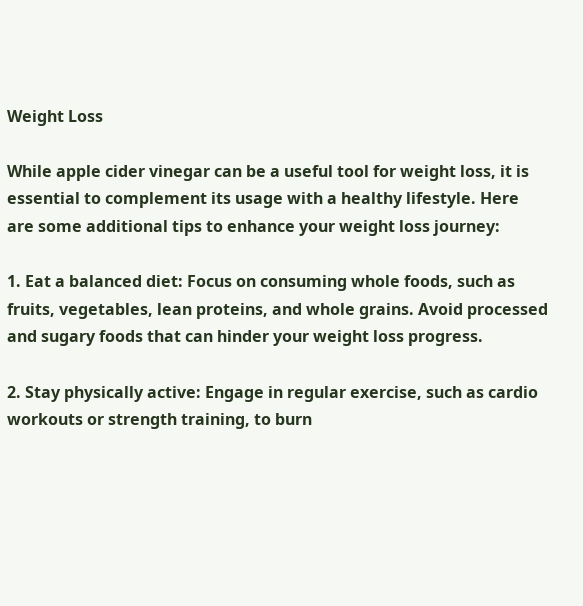Weight Loss

While apple cider vinegar can be a useful tool for weight loss, it is essential to complement its usage with a healthy lifestyle. Here are some additional tips to enhance your weight loss journey:

1. Eat a balanced diet: Focus on consuming whole foods, such as fruits, vegetables, lean proteins, and whole grains. Avoid processed and sugary foods that can hinder your weight loss progress.

2. Stay physically active: Engage in regular exercise, such as cardio workouts or strength training, to burn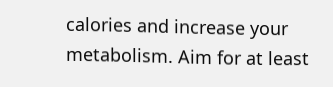calories and increase your metabolism. Aim for at least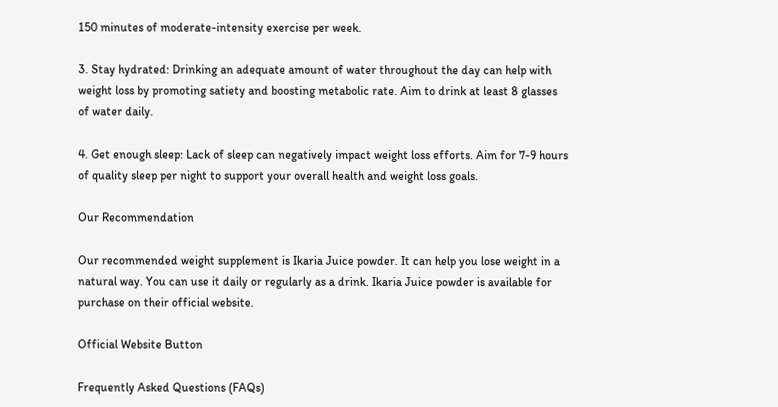150 minutes of moderate-intensity exercise per week.

3. Stay hydrated: Drinking an adequate amount of water throughout the day can help with weight loss by promoting satiety and boosting metabolic rate. Aim to drink at least 8 glasses of water daily.

4. Get enough sleep: Lack of sleep can negatively impact weight loss efforts. Aim for 7-9 hours of quality sleep per night to support your overall health and weight loss goals.

Our Recommendation

Our recommended weight supplement is Ikaria Juice powder. It can help you lose weight in a natural way. You can use it daily or regularly as a drink. Ikaria Juice powder is available for purchase on their official website.

Official Website Button

Frequently Asked Questions (FAQs)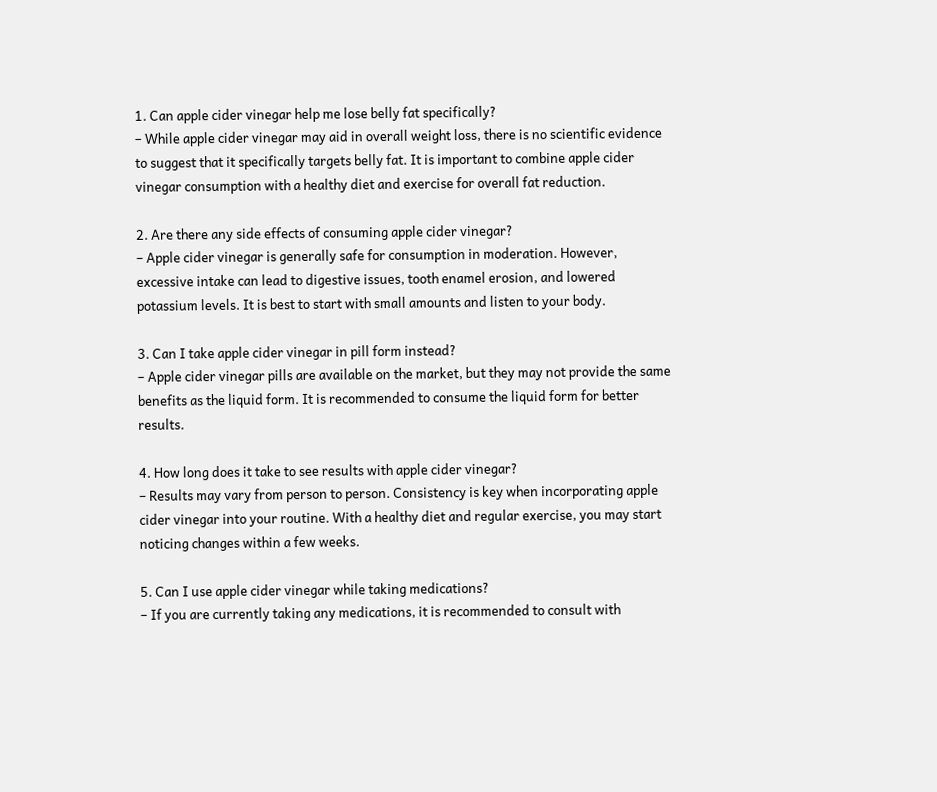1. Can apple cider vinegar help me lose belly fat specifically?
– While apple cider vinegar may aid in overall weight loss, there is no scientific evidence to suggest that it specifically targets belly fat. It is important to combine apple cider vinegar consumption with a healthy diet and exercise for overall fat reduction.

2. Are there any side effects of consuming apple cider vinegar?
– Apple cider vinegar is generally safe for consumption in moderation. However, excessive intake can lead to digestive issues, tooth enamel erosion, and lowered potassium levels. It is best to start with small amounts and listen to your body.

3. Can I take apple cider vinegar in pill form instead?
– Apple cider vinegar pills are available on the market, but they may not provide the same benefits as the liquid form. It is recommended to consume the liquid form for better results.

4. How long does it take to see results with apple cider vinegar?
– Results may vary from person to person. Consistency is key when incorporating apple cider vinegar into your routine. With a healthy diet and regular exercise, you may start noticing changes within a few weeks.

5. Can I use apple cider vinegar while taking medications?
– If you are currently taking any medications, it is recommended to consult with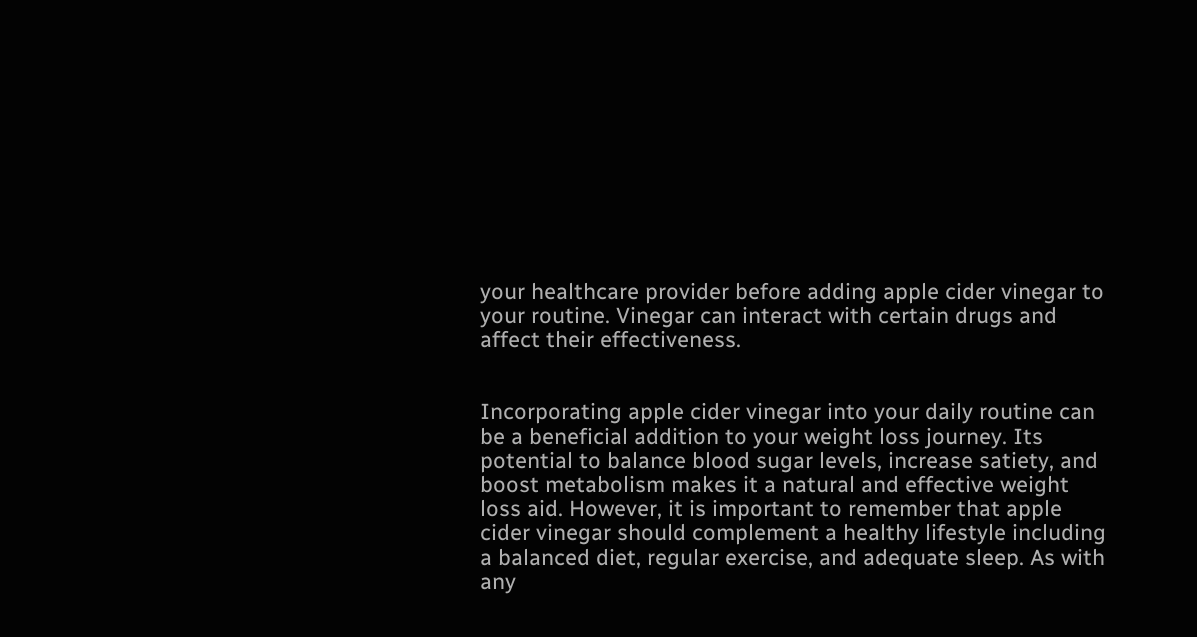your healthcare provider before adding apple cider vinegar to your routine. Vinegar can interact with certain drugs and affect their effectiveness.


Incorporating apple cider vinegar into your daily routine can be a beneficial addition to your weight loss journey. Its potential to balance blood sugar levels, increase satiety, and boost metabolism makes it a natural and effective weight loss aid. However, it is important to remember that apple cider vinegar should complement a healthy lifestyle including a balanced diet, regular exercise, and adequate sleep. As with any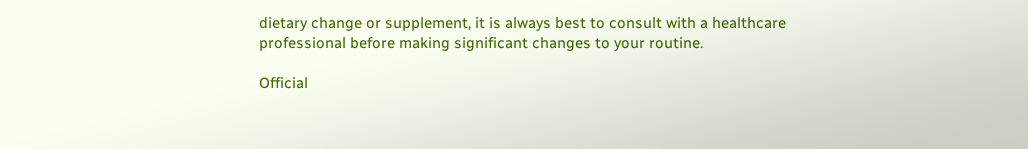dietary change or supplement, it is always best to consult with a healthcare professional before making significant changes to your routine.

Official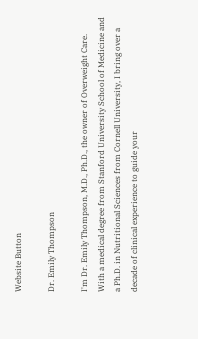Website Button

Dr. Emily Thompson

I'm Dr. Emily Thompson, M.D., Ph.D., the owner of Overweight Care. With a medical degree from Stanford University School of Medicine and a Ph.D. in Nutritional Sciences from Cornell University, I bring over a decade of clinical experience to guide your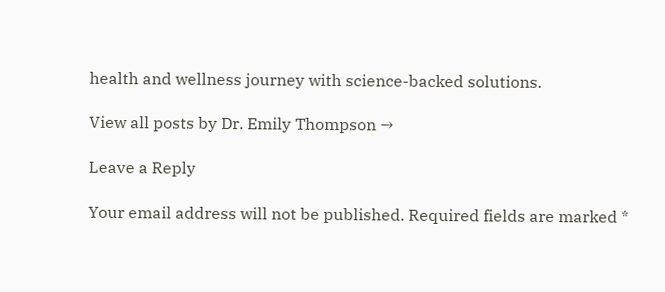health and wellness journey with science-backed solutions.

View all posts by Dr. Emily Thompson →

Leave a Reply

Your email address will not be published. Required fields are marked *